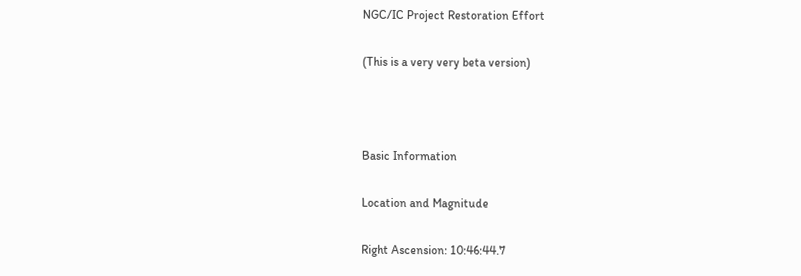NGC/IC Project Restoration Effort

(This is a very very beta version)



Basic Information

Location and Magnitude

Right Ascension: 10:46:44.7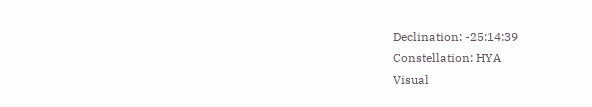Declination: -25:14:39
Constellation: HYA
Visual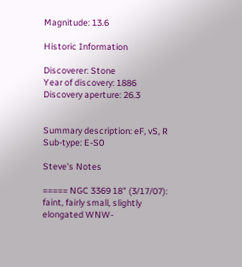Magnitude: 13.6

Historic Information

Discoverer: Stone
Year of discovery: 1886
Discovery aperture: 26.3


Summary description: eF, vS, R
Sub-type: E-S0

Steve's Notes

===== NGC 3369 18" (3/17/07): faint, fairly small, slightly elongated WNW-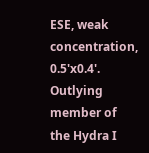ESE, weak concentration, 0.5'x0.4'. Outlying member of the Hydra I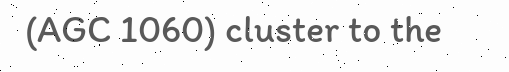(AGC 1060) cluster to the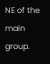NE of the main group.